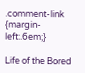.comment-link {margin-left:.6em;}

Life of the Bored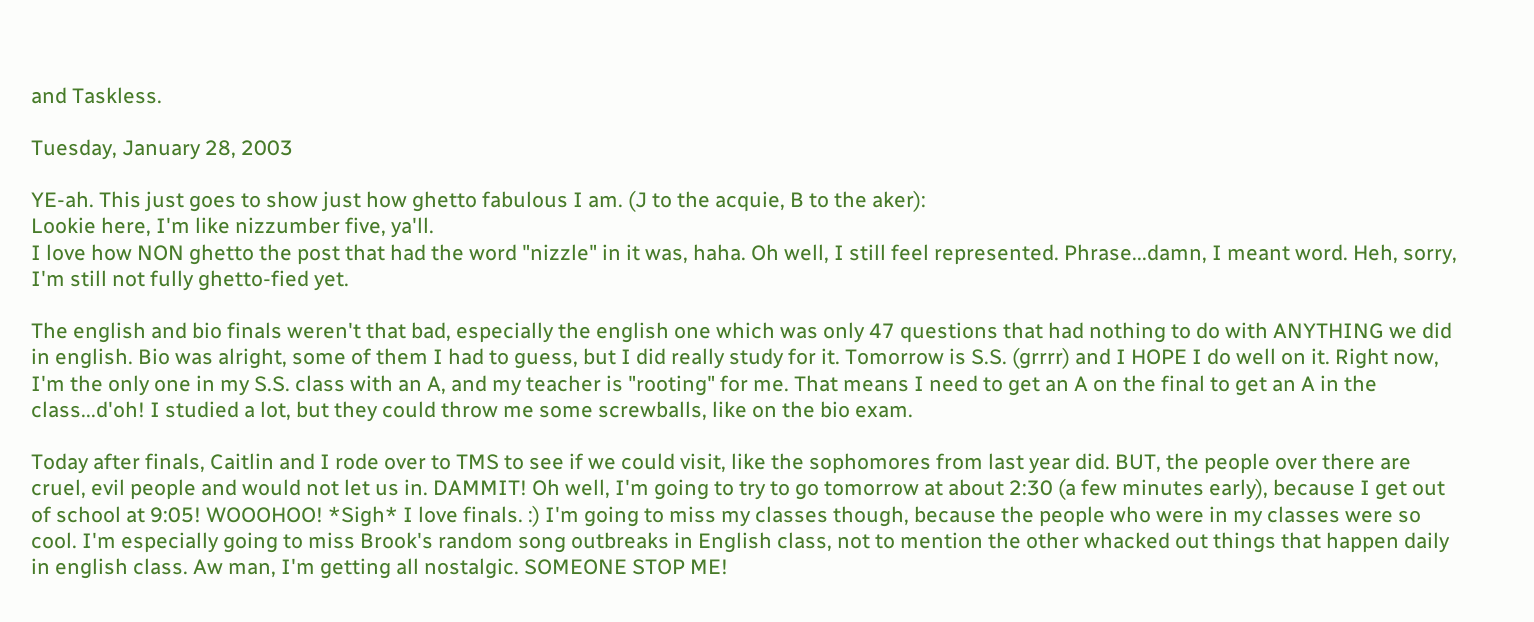and Taskless.

Tuesday, January 28, 2003

YE-ah. This just goes to show just how ghetto fabulous I am. (J to the acquie, B to the aker):
Lookie here, I'm like nizzumber five, ya'll.
I love how NON ghetto the post that had the word "nizzle" in it was, haha. Oh well, I still feel represented. Phrase...damn, I meant word. Heh, sorry, I'm still not fully ghetto-fied yet.

The english and bio finals weren't that bad, especially the english one which was only 47 questions that had nothing to do with ANYTHING we did in english. Bio was alright, some of them I had to guess, but I did really study for it. Tomorrow is S.S. (grrrr) and I HOPE I do well on it. Right now, I'm the only one in my S.S. class with an A, and my teacher is "rooting" for me. That means I need to get an A on the final to get an A in the class...d'oh! I studied a lot, but they could throw me some screwballs, like on the bio exam.

Today after finals, Caitlin and I rode over to TMS to see if we could visit, like the sophomores from last year did. BUT, the people over there are cruel, evil people and would not let us in. DAMMIT! Oh well, I'm going to try to go tomorrow at about 2:30 (a few minutes early), because I get out of school at 9:05! WOOOHOO! *Sigh* I love finals. :) I'm going to miss my classes though, because the people who were in my classes were so cool. I'm especially going to miss Brook's random song outbreaks in English class, not to mention the other whacked out things that happen daily in english class. Aw man, I'm getting all nostalgic. SOMEONE STOP ME!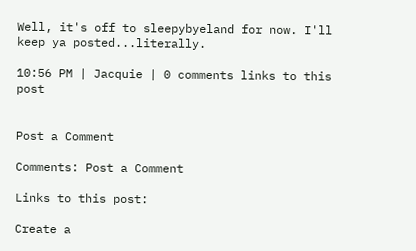Well, it's off to sleepybyeland for now. I'll keep ya posted...literally.

10:56 PM | Jacquie | 0 comments links to this post


Post a Comment

Comments: Post a Comment

Links to this post:

Create a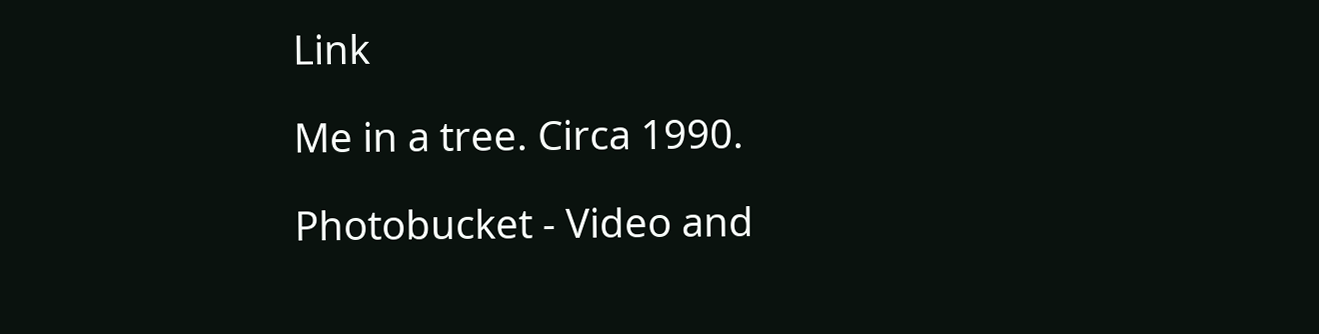Link

Me in a tree. Circa 1990.

Photobucket - Video and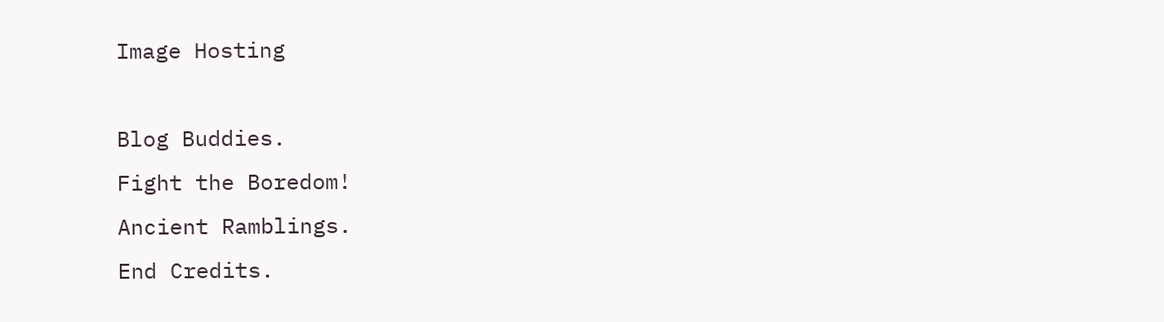Image Hosting

Blog Buddies.
Fight the Boredom!
Ancient Ramblings.
End Credits.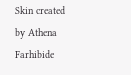Skin created by Athena Farhibide